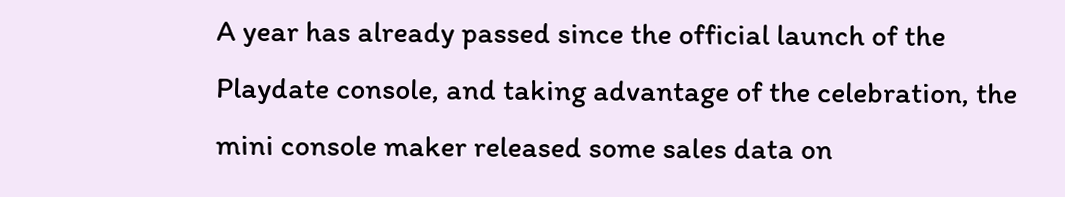A year has already passed since the official launch of the Playdate console, and taking advantage of the celebration, the mini console maker released some sales data on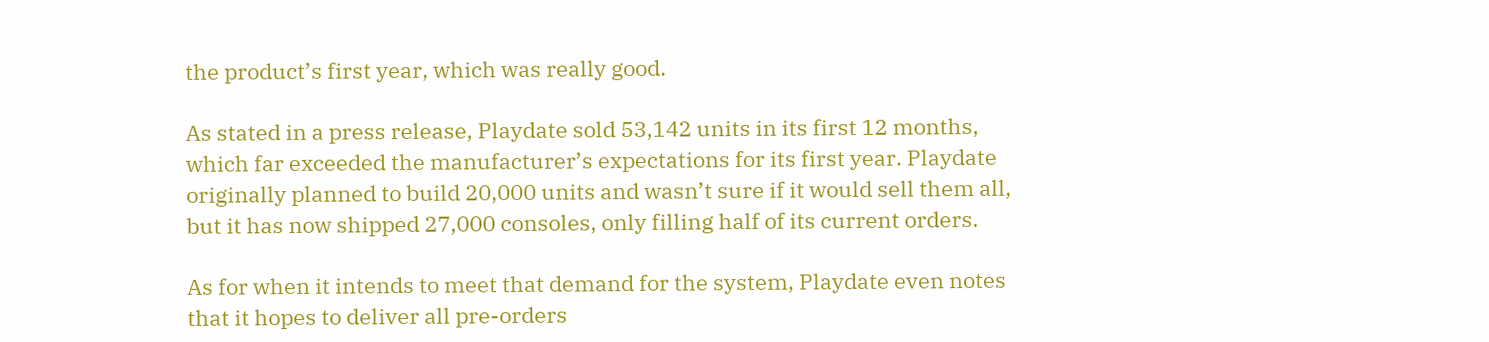the product’s first year, which was really good.

As stated in a press release, Playdate sold 53,142 units in its first 12 months, which far exceeded the manufacturer’s expectations for its first year. Playdate originally planned to build 20,000 units and wasn’t sure if it would sell them all, but it has now shipped 27,000 consoles, only filling half of its current orders.

As for when it intends to meet that demand for the system, Playdate even notes that it hopes to deliver all pre-orders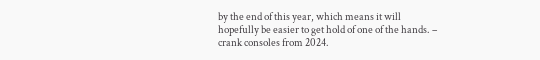by the end of this year, which means it will hopefully be easier to get hold of one of the hands. – crank consoles from 2024.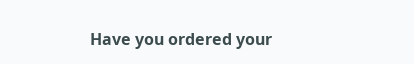Have you ordered your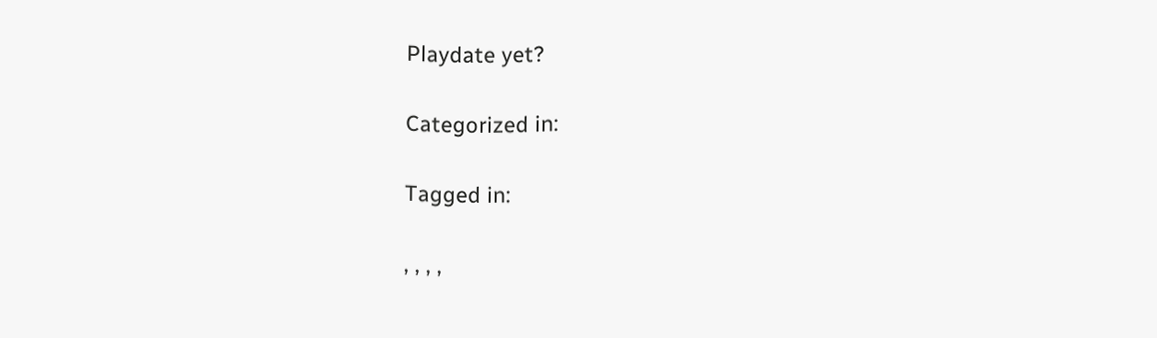Playdate yet?

Categorized in:

Tagged in:

, , , ,